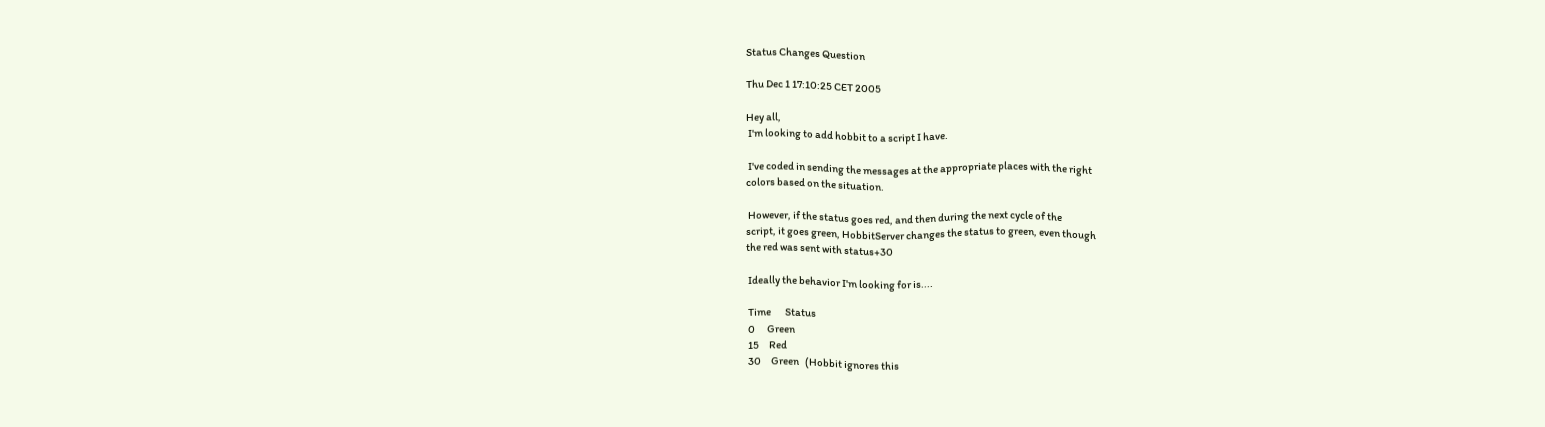Status Changes Question

Thu Dec 1 17:10:25 CET 2005

Hey all,
 I'm looking to add hobbit to a script I have.

 I've coded in sending the messages at the appropriate places with the right
colors based on the situation.

 However, if the status goes red, and then during the next cycle of the
script, it goes green, HobbitServer changes the status to green, even though
the red was sent with status+30

 Ideally the behavior I'm looking for is....

 Time       Status
 0      Green
 15     Red
 30     Green   (Hobbit ignores this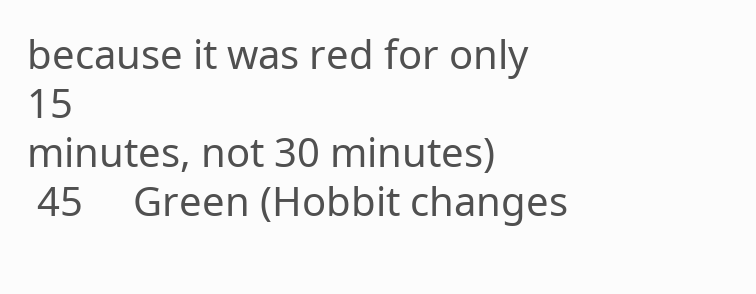because it was red for only 15
minutes, not 30 minutes)
 45     Green (Hobbit changes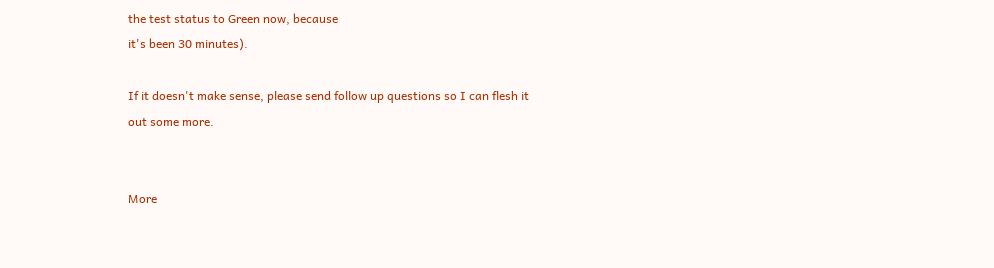the test status to Green now, because
it's been 30 minutes).

If it doesn't make sense, please send follow up questions so I can flesh it
out some more.


More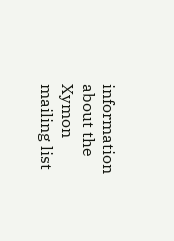information about the Xymon mailing list